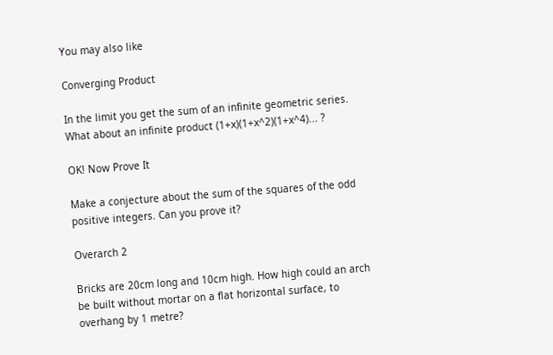You may also like

Converging Product

In the limit you get the sum of an infinite geometric series. What about an infinite product (1+x)(1+x^2)(1+x^4)... ?

OK! Now Prove It

Make a conjecture about the sum of the squares of the odd positive integers. Can you prove it?

Overarch 2

Bricks are 20cm long and 10cm high. How high could an arch be built without mortar on a flat horizontal surface, to overhang by 1 metre?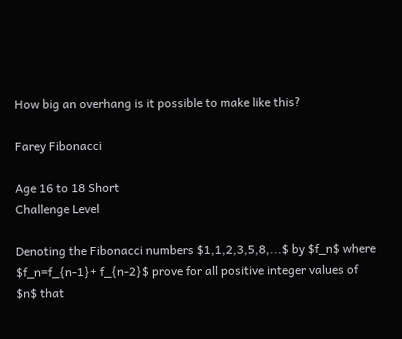How big an overhang is it possible to make like this?

Farey Fibonacci

Age 16 to 18 Short
Challenge Level

Denoting the Fibonacci numbers $1,1,2,3,5,8,...$ by $f_n$ where $f_n=f_{n-1}+ f_{n-2}$ prove for all positive integer values of $n$ that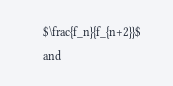$\frac{f_n}{f_{n+2}}$ and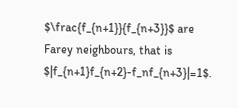$\frac{f_{n+1}}{f_{n+3}}$ are Farey neighbours, that is $|f_{n+1}f_{n+2}-f_nf_{n+3}|=1$.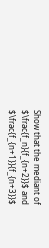Show that the mediant of $\frac{f_n}{f_{n+2}}$ and $\frac{f_{n+1}}{f_{n+3}}$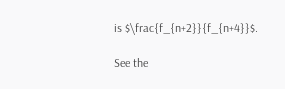is $\frac{f_{n+2}}{f_{n+4}}$.

See the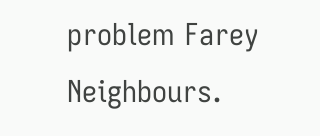problem Farey Neighbours.